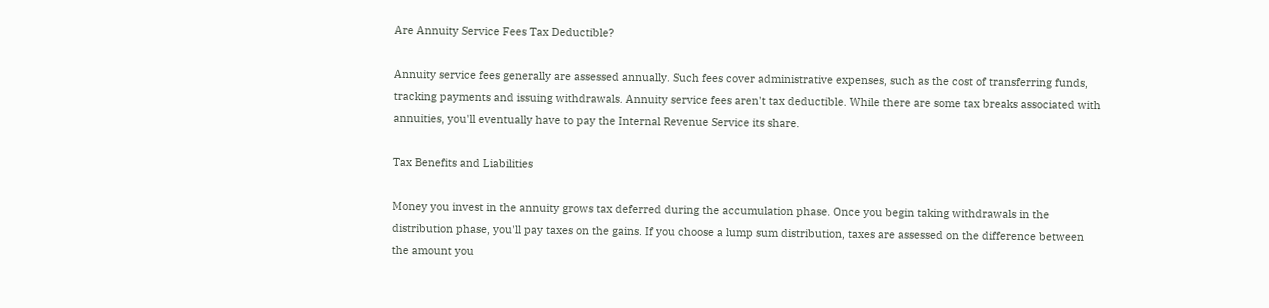Are Annuity Service Fees Tax Deductible?

Annuity service fees generally are assessed annually. Such fees cover administrative expenses, such as the cost of transferring funds, tracking payments and issuing withdrawals. Annuity service fees aren't tax deductible. While there are some tax breaks associated with annuities, you'll eventually have to pay the Internal Revenue Service its share.

Tax Benefits and Liabilities

Money you invest in the annuity grows tax deferred during the accumulation phase. Once you begin taking withdrawals in the distribution phase, you'll pay taxes on the gains. If you choose a lump sum distribution, taxes are assessed on the difference between the amount you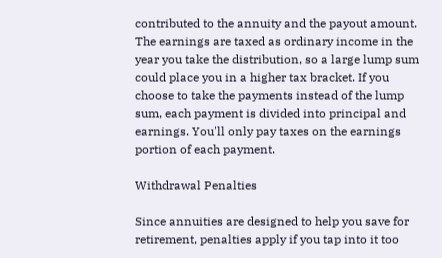contributed to the annuity and the payout amount. The earnings are taxed as ordinary income in the year you take the distribution, so a large lump sum could place you in a higher tax bracket. If you choose to take the payments instead of the lump sum, each payment is divided into principal and earnings. You'll only pay taxes on the earnings portion of each payment.

Withdrawal Penalties

Since annuities are designed to help you save for retirement, penalties apply if you tap into it too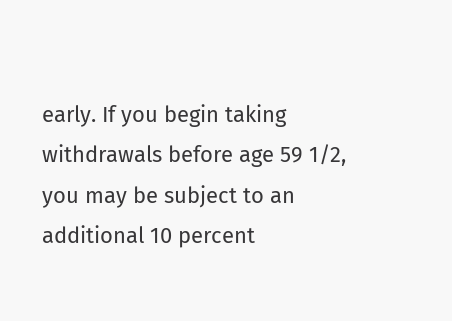early. If you begin taking withdrawals before age 59 1/2, you may be subject to an additional 10 percent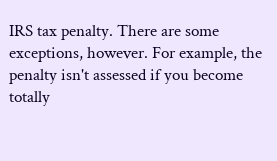IRS tax penalty. There are some exceptions, however. For example, the penalty isn't assessed if you become totally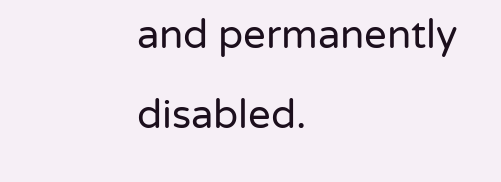and permanently disabled.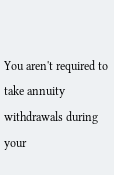You aren't required to take annuity withdrawals during your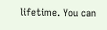lifetime. You can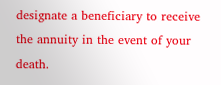designate a beneficiary to receive the annuity in the event of your death.